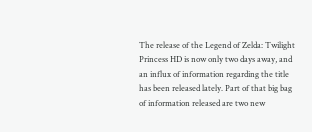The release of the Legend of Zelda: Twilight Princess HD is now only two days away, and an influx of information regarding the title has been released lately. Part of that big bag of information released are two new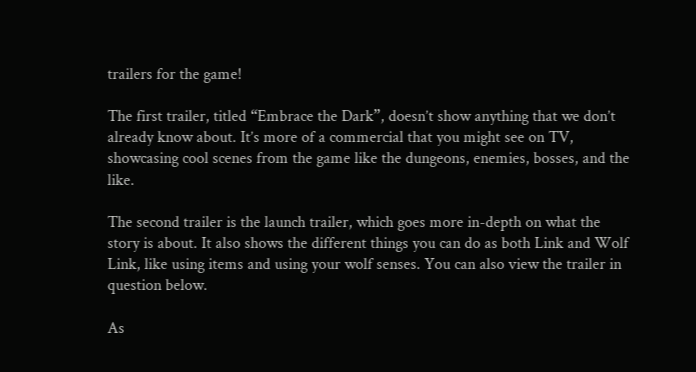trailers for the game!

The first trailer, titled “Embrace the Dark”, doesn’t show anything that we don’t already know about. It’s more of a commercial that you might see on TV, showcasing cool scenes from the game like the dungeons, enemies, bosses, and the like.

The second trailer is the launch trailer, which goes more in-depth on what the story is about. It also shows the different things you can do as both Link and Wolf Link, like using items and using your wolf senses. You can also view the trailer in question below.

As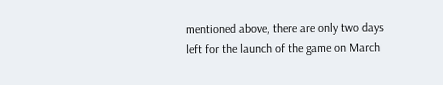mentioned above, there are only two days left for the launch of the game on March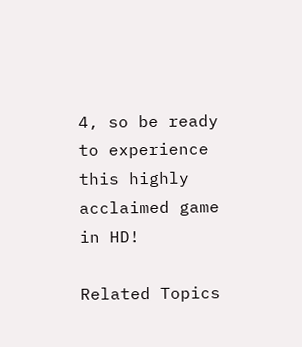4, so be ready to experience this highly acclaimed game in HD!

Related Topics